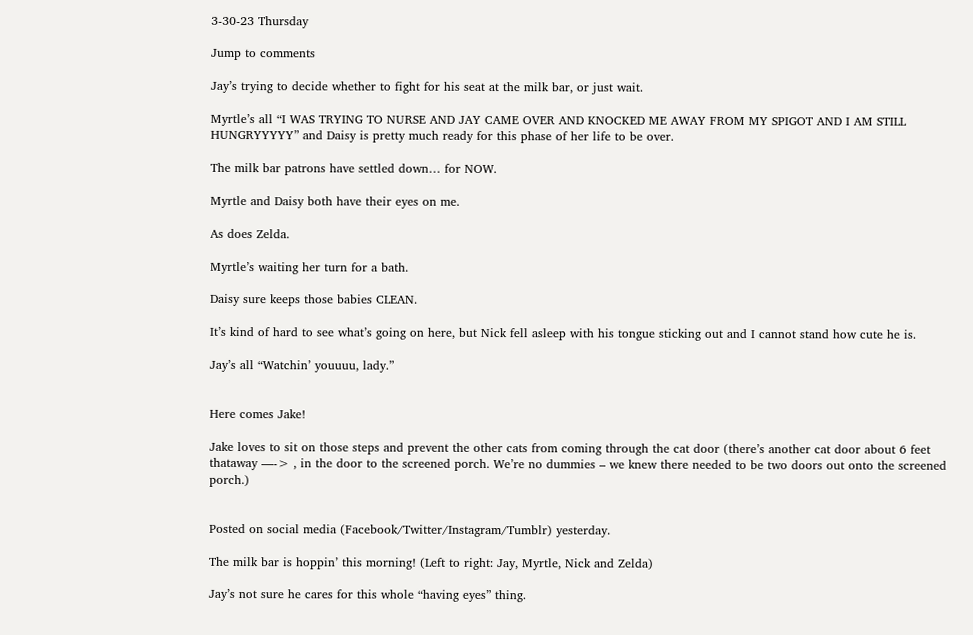3-30-23 Thursday

Jump to comments

Jay’s trying to decide whether to fight for his seat at the milk bar, or just wait.

Myrtle’s all “I WAS TRYING TO NURSE AND JAY CAME OVER AND KNOCKED ME AWAY FROM MY SPIGOT AND I AM STILL HUNGRYYYYY” and Daisy is pretty much ready for this phase of her life to be over.

The milk bar patrons have settled down… for NOW.

Myrtle and Daisy both have their eyes on me.

As does Zelda.

Myrtle’s waiting her turn for a bath.

Daisy sure keeps those babies CLEAN.

It’s kind of hard to see what’s going on here, but Nick fell asleep with his tongue sticking out and I cannot stand how cute he is.

Jay’s all “Watchin’ youuuu, lady.”


Here comes Jake!

Jake loves to sit on those steps and prevent the other cats from coming through the cat door (there’s another cat door about 6 feet thataway —-> , in the door to the screened porch. We’re no dummies – we knew there needed to be two doors out onto the screened porch.)


Posted on social media (Facebook/Twitter/Instagram/Tumblr) yesterday.

The milk bar is hoppin’ this morning! (Left to right: Jay, Myrtle, Nick and Zelda)

Jay’s not sure he cares for this whole “having eyes” thing.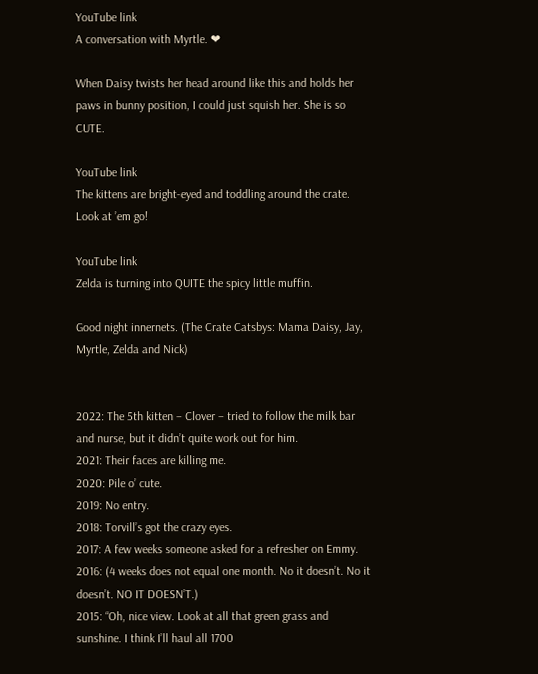YouTube link
A conversation with Myrtle. ❤

When Daisy twists her head around like this and holds her paws in bunny position, I could just squish her. She is so CUTE.

YouTube link
The kittens are bright-eyed and toddling around the crate. Look at ’em go!

YouTube link
Zelda is turning into QUITE the spicy little muffin.

Good night innernets. (The Crate Catsbys: Mama Daisy, Jay, Myrtle, Zelda and Nick)


2022: The 5th kitten – Clover – tried to follow the milk bar and nurse, but it didn’t quite work out for him.
2021: Their faces are killing me.
2020: Pile o’ cute.
2019: No entry.
2018: Torvill’s got the crazy eyes.
2017: A few weeks someone asked for a refresher on Emmy.
2016: (4 weeks does not equal one month. No it doesn’t. No it doesn’t. NO IT DOESN’T.)
2015: “Oh, nice view. Look at all that green grass and sunshine. I think I’ll haul all 1700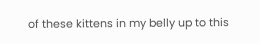of these kittens in my belly up to this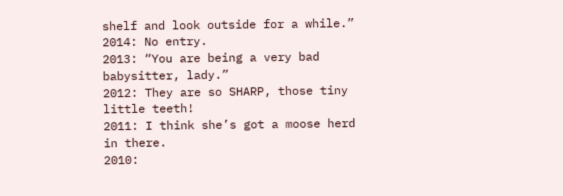shelf and look outside for a while.”
2014: No entry.
2013: “You are being a very bad babysitter, lady.”
2012: They are so SHARP, those tiny little teeth!
2011: I think she’s got a moose herd in there.
2010: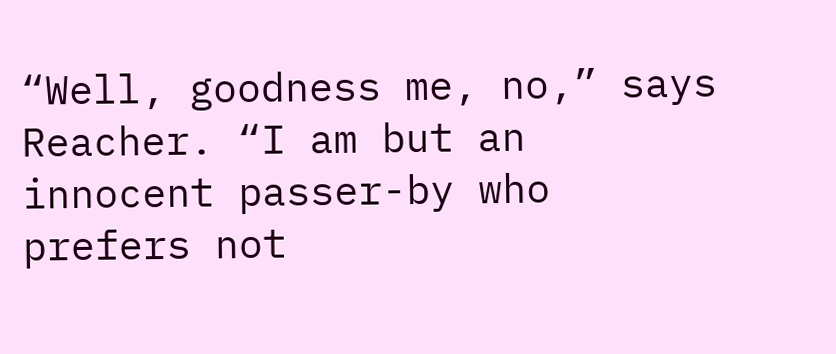“Well, goodness me, no,” says Reacher. “I am but an innocent passer-by who prefers not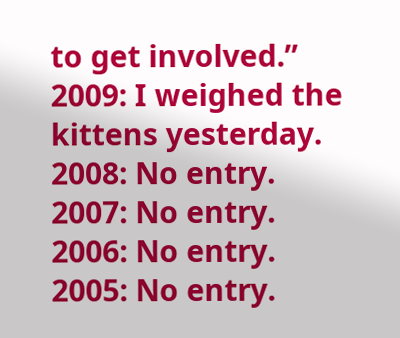to get involved.”
2009: I weighed the kittens yesterday.
2008: No entry.
2007: No entry.
2006: No entry.
2005: No entry.